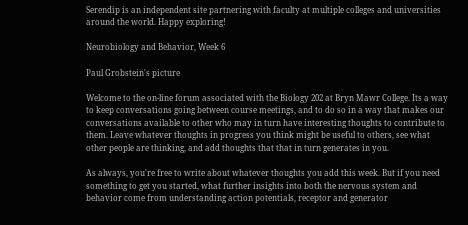Serendip is an independent site partnering with faculty at multiple colleges and universities around the world. Happy exploring!

Neurobiology and Behavior, Week 6

Paul Grobstein's picture

Welcome to the on-line forum associated with the Biology 202 at Bryn Mawr College. Its a way to keep conversations going between course meetings, and to do so in a way that makes our conversations available to other who may in turn have interesting thoughts to contribute to them. Leave whatever thoughts in progress you think might be useful to others, see what other people are thinking, and add thoughts that that in turn generates in you.

As always, you're free to write about whatever thoughts you add this week. But if you need something to get you started, what further insights into both the nervous system and behavior come from understanding action potentials, receptor and generator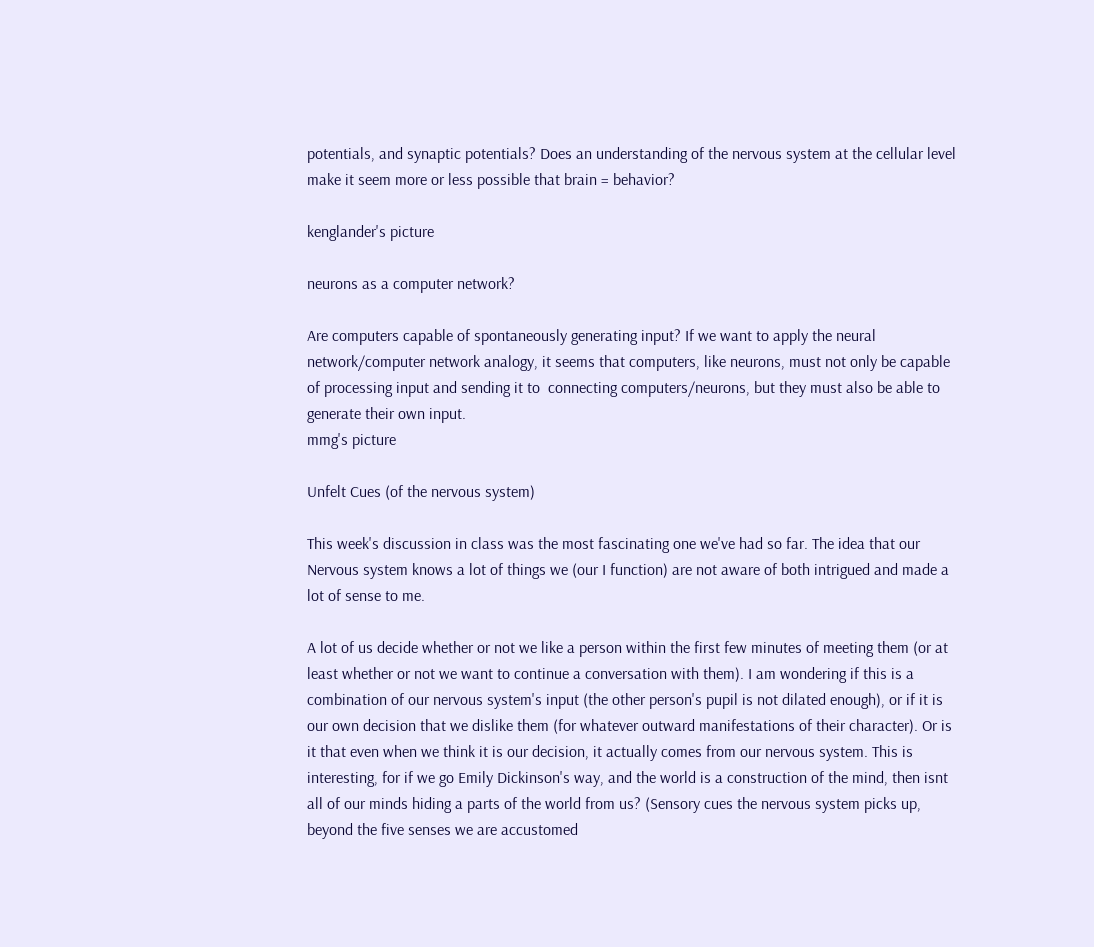potentials, and synaptic potentials? Does an understanding of the nervous system at the cellular level make it seem more or less possible that brain = behavior?

kenglander's picture

neurons as a computer network?

Are computers capable of spontaneously generating input? If we want to apply the neural network/computer network analogy, it seems that computers, like neurons, must not only be capable of processing input and sending it to  connecting computers/neurons, but they must also be able to generate their own input.
mmg's picture

Unfelt Cues (of the nervous system)

This week's discussion in class was the most fascinating one we've had so far. The idea that our Nervous system knows a lot of things we (our I function) are not aware of both intrigued and made a lot of sense to me.

A lot of us decide whether or not we like a person within the first few minutes of meeting them (or at least whether or not we want to continue a conversation with them). I am wondering if this is a combination of our nervous system's input (the other person's pupil is not dilated enough), or if it is our own decision that we dislike them (for whatever outward manifestations of their character). Or is it that even when we think it is our decision, it actually comes from our nervous system. This is interesting, for if we go Emily Dickinson's way, and the world is a construction of the mind, then isnt all of our minds hiding a parts of the world from us? (Sensory cues the nervous system picks up, beyond the five senses we are accustomed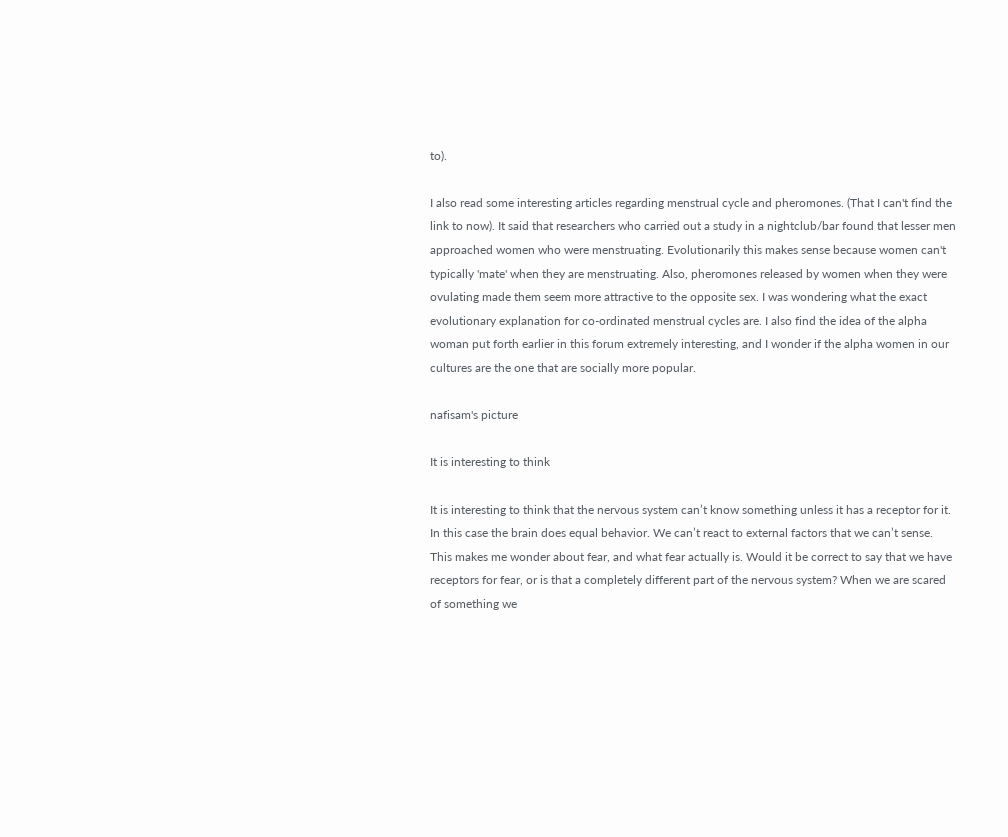to).

I also read some interesting articles regarding menstrual cycle and pheromones. (That I can't find the link to now). It said that researchers who carried out a study in a nightclub/bar found that lesser men approached women who were menstruating. Evolutionarily this makes sense because women can't typically 'mate' when they are menstruating. Also, pheromones released by women when they were ovulating made them seem more attractive to the opposite sex. I was wondering what the exact evolutionary explanation for co-ordinated menstrual cycles are. I also find the idea of the alpha woman put forth earlier in this forum extremely interesting, and I wonder if the alpha women in our cultures are the one that are socially more popular.

nafisam's picture

It is interesting to think

It is interesting to think that the nervous system can’t know something unless it has a receptor for it. In this case the brain does equal behavior. We can’t react to external factors that we can’t sense. This makes me wonder about fear, and what fear actually is. Would it be correct to say that we have receptors for fear, or is that a completely different part of the nervous system? When we are scared of something we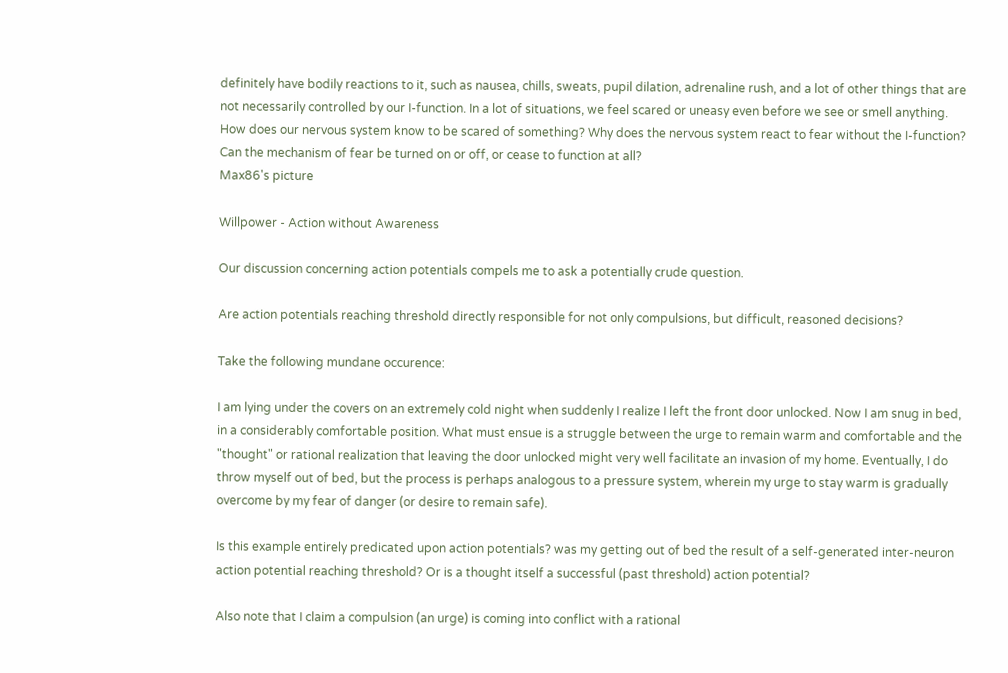definitely have bodily reactions to it, such as nausea, chills, sweats, pupil dilation, adrenaline rush, and a lot of other things that are not necessarily controlled by our I-function. In a lot of situations, we feel scared or uneasy even before we see or smell anything. How does our nervous system know to be scared of something? Why does the nervous system react to fear without the I-function? Can the mechanism of fear be turned on or off, or cease to function at all?
Max86's picture

Willpower - Action without Awareness

Our discussion concerning action potentials compels me to ask a potentially crude question.

Are action potentials reaching threshold directly responsible for not only compulsions, but difficult, reasoned decisions?

Take the following mundane occurence:

I am lying under the covers on an extremely cold night when suddenly I realize I left the front door unlocked. Now I am snug in bed, in a considerably comfortable position. What must ensue is a struggle between the urge to remain warm and comfortable and the "thought" or rational realization that leaving the door unlocked might very well facilitate an invasion of my home. Eventually, I do throw myself out of bed, but the process is perhaps analogous to a pressure system, wherein my urge to stay warm is gradually overcome by my fear of danger (or desire to remain safe).

Is this example entirely predicated upon action potentials? was my getting out of bed the result of a self-generated inter-neuron action potential reaching threshold? Or is a thought itself a successful (past threshold) action potential?

Also note that I claim a compulsion (an urge) is coming into conflict with a rational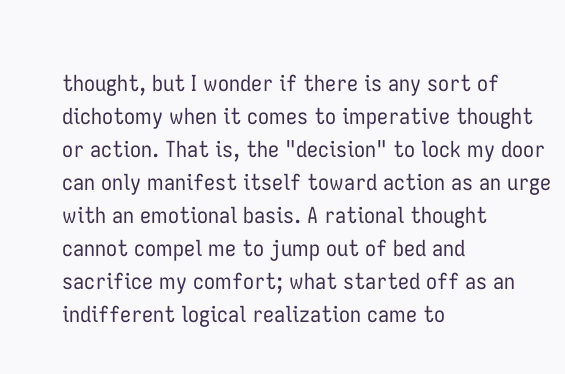thought, but I wonder if there is any sort of dichotomy when it comes to imperative thought or action. That is, the "decision" to lock my door can only manifest itself toward action as an urge with an emotional basis. A rational thought cannot compel me to jump out of bed and sacrifice my comfort; what started off as an indifferent logical realization came to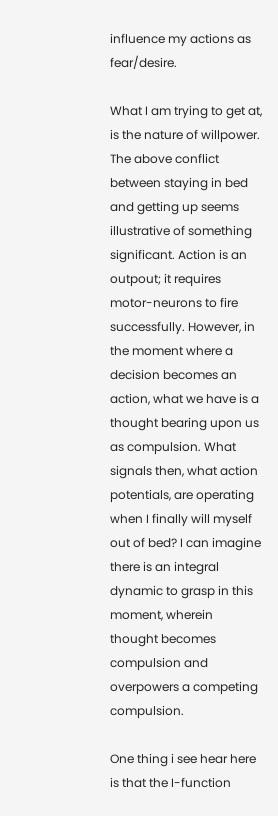influence my actions as fear/desire.

What I am trying to get at, is the nature of willpower. The above conflict between staying in bed and getting up seems illustrative of something significant. Action is an outpout; it requires motor-neurons to fire successfully. However, in the moment where a decision becomes an action, what we have is a thought bearing upon us as compulsion. What signals then, what action potentials, are operating when I finally will myself out of bed? I can imagine there is an integral dynamic to grasp in this moment, wherein thought becomes compulsion and overpowers a competing compulsion.

One thing i see hear here is that the I-function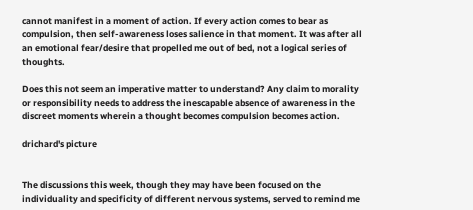cannot manifest in a moment of action. If every action comes to bear as compulsion, then self-awareness loses salience in that moment. It was after all an emotional fear/desire that propelled me out of bed, not a logical series of thoughts.

Does this not seem an imperative matter to understand? Any claim to morality or responsibility needs to address the inescapable absence of awareness in the discreet moments wherein a thought becomes compulsion becomes action.

drichard's picture


The discussions this week, though they may have been focused on the individuality and specificity of different nervous systems, served to remind me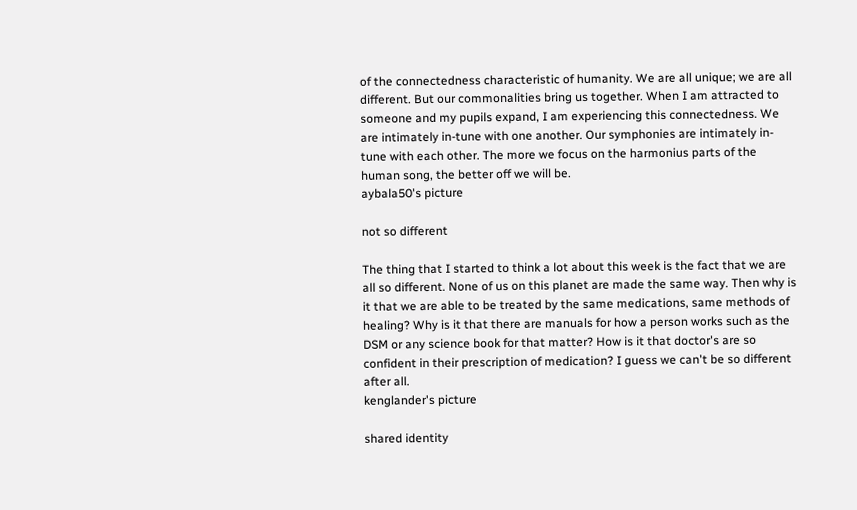of the connectedness characteristic of humanity. We are all unique; we are all different. But our commonalities bring us together. When I am attracted to someone and my pupils expand, I am experiencing this connectedness. We are intimately in-tune with one another. Our symphonies are intimately in-tune with each other. The more we focus on the harmonius parts of the human song, the better off we will be.
aybala50's picture

not so different

The thing that I started to think a lot about this week is the fact that we are all so different. None of us on this planet are made the same way. Then why is it that we are able to be treated by the same medications, same methods of healing? Why is it that there are manuals for how a person works such as the DSM or any science book for that matter? How is it that doctor's are so confident in their prescription of medication? I guess we can't be so different after all.
kenglander's picture

shared identity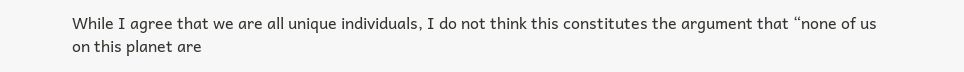While I agree that we are all unique individuals, I do not think this constitutes the argument that “none of us on this planet are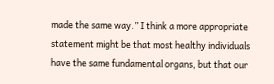made the same way.” I think a more appropriate statement might be that most healthy individuals have the same fundamental organs, but that our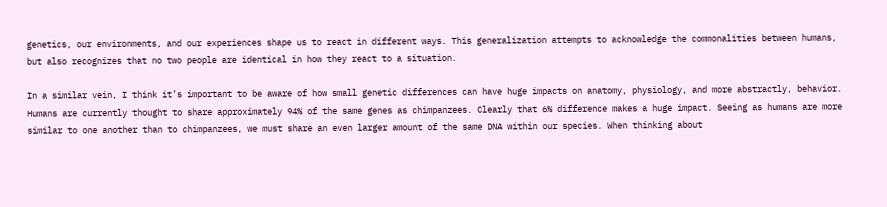genetics, our environments, and our experiences shape us to react in different ways. This generalization attempts to acknowledge the commonalities between humans, but also recognizes that no two people are identical in how they react to a situation.

In a similar vein, I think it’s important to be aware of how small genetic differences can have huge impacts on anatomy, physiology, and more abstractly, behavior. Humans are currently thought to share approximately 94% of the same genes as chimpanzees. Clearly that 6% difference makes a huge impact. Seeing as humans are more similar to one another than to chimpanzees, we must share an even larger amount of the same DNA within our species. When thinking about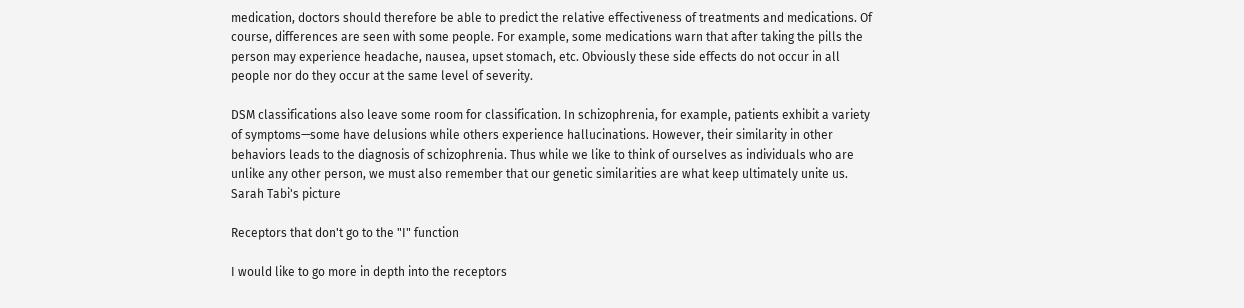medication, doctors should therefore be able to predict the relative effectiveness of treatments and medications. Of course, differences are seen with some people. For example, some medications warn that after taking the pills the person may experience headache, nausea, upset stomach, etc. Obviously these side effects do not occur in all people nor do they occur at the same level of severity.

DSM classifications also leave some room for classification. In schizophrenia, for example, patients exhibit a variety of symptoms—some have delusions while others experience hallucinations. However, their similarity in other behaviors leads to the diagnosis of schizophrenia. Thus while we like to think of ourselves as individuals who are unlike any other person, we must also remember that our genetic similarities are what keep ultimately unite us.
Sarah Tabi's picture

Receptors that don't go to the "I" function

I would like to go more in depth into the receptors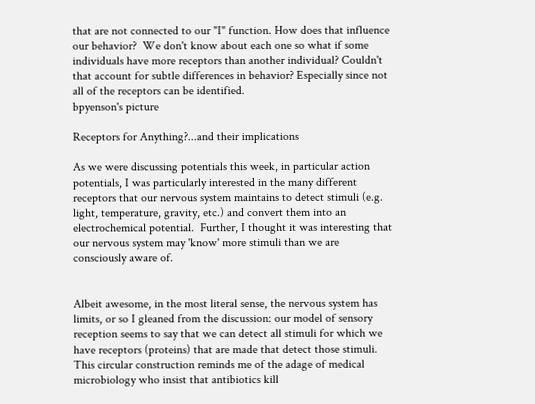that are not connected to our "I" function. How does that influence our behavior?  We don't know about each one so what if some individuals have more receptors than another individual? Couldn't that account for subtle differences in behavior? Especially since not all of the receptors can be identified.
bpyenson's picture

Receptors for Anything?...and their implications

As we were discussing potentials this week, in particular action potentials, I was particularly interested in the many different receptors that our nervous system maintains to detect stimuli (e.g. light, temperature, gravity, etc.) and convert them into an electrochemical potential.  Further, I thought it was interesting that our nervous system may 'know' more stimuli than we are consciously aware of.


Albeit awesome, in the most literal sense, the nervous system has limits, or so I gleaned from the discussion: our model of sensory reception seems to say that we can detect all stimuli for which we have receptors (proteins) that are made that detect those stimuli.  This circular construction reminds me of the adage of medical microbiology who insist that antibiotics kill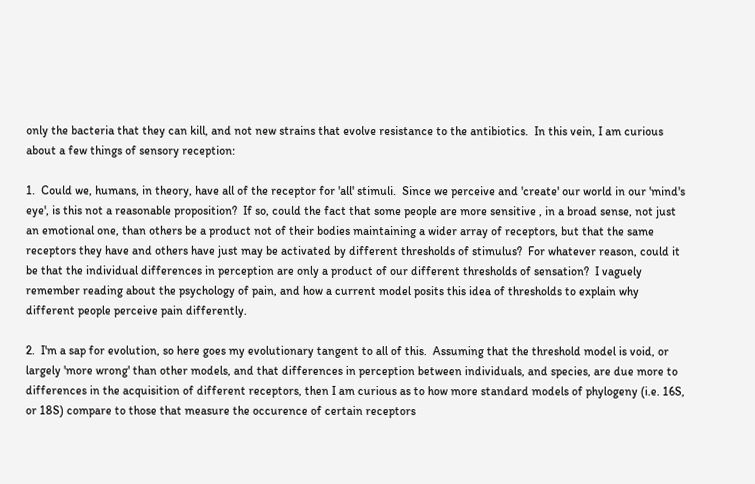only the bacteria that they can kill, and not new strains that evolve resistance to the antibiotics.  In this vein, I am curious about a few things of sensory reception:

1.  Could we, humans, in theory, have all of the receptor for 'all' stimuli.  Since we perceive and 'create' our world in our 'mind's eye', is this not a reasonable proposition?  If so, could the fact that some people are more sensitive , in a broad sense, not just an emotional one, than others be a product not of their bodies maintaining a wider array of receptors, but that the same receptors they have and others have just may be activated by different thresholds of stimulus?  For whatever reason, could it be that the individual differences in perception are only a product of our different thresholds of sensation?  I vaguely remember reading about the psychology of pain, and how a current model posits this idea of thresholds to explain why different people perceive pain differently.

2.  I'm a sap for evolution, so here goes my evolutionary tangent to all of this.  Assuming that the threshold model is void, or largely 'more wrong' than other models, and that differences in perception between individuals, and species, are due more to differences in the acquisition of different receptors, then I am curious as to how more standard models of phylogeny (i.e. 16S, or 18S) compare to those that measure the occurence of certain receptors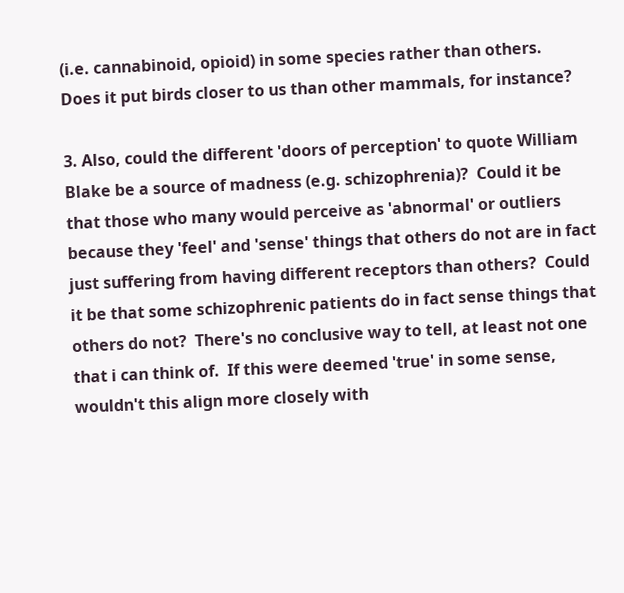(i.e. cannabinoid, opioid) in some species rather than others.  Does it put birds closer to us than other mammals, for instance?

3. Also, could the different 'doors of perception' to quote William Blake be a source of madness (e.g. schizophrenia)?  Could it be that those who many would perceive as 'abnormal' or outliers because they 'feel' and 'sense' things that others do not are in fact just suffering from having different receptors than others?  Could it be that some schizophrenic patients do in fact sense things that others do not?  There's no conclusive way to tell, at least not one that i can think of.  If this were deemed 'true' in some sense, wouldn't this align more closely with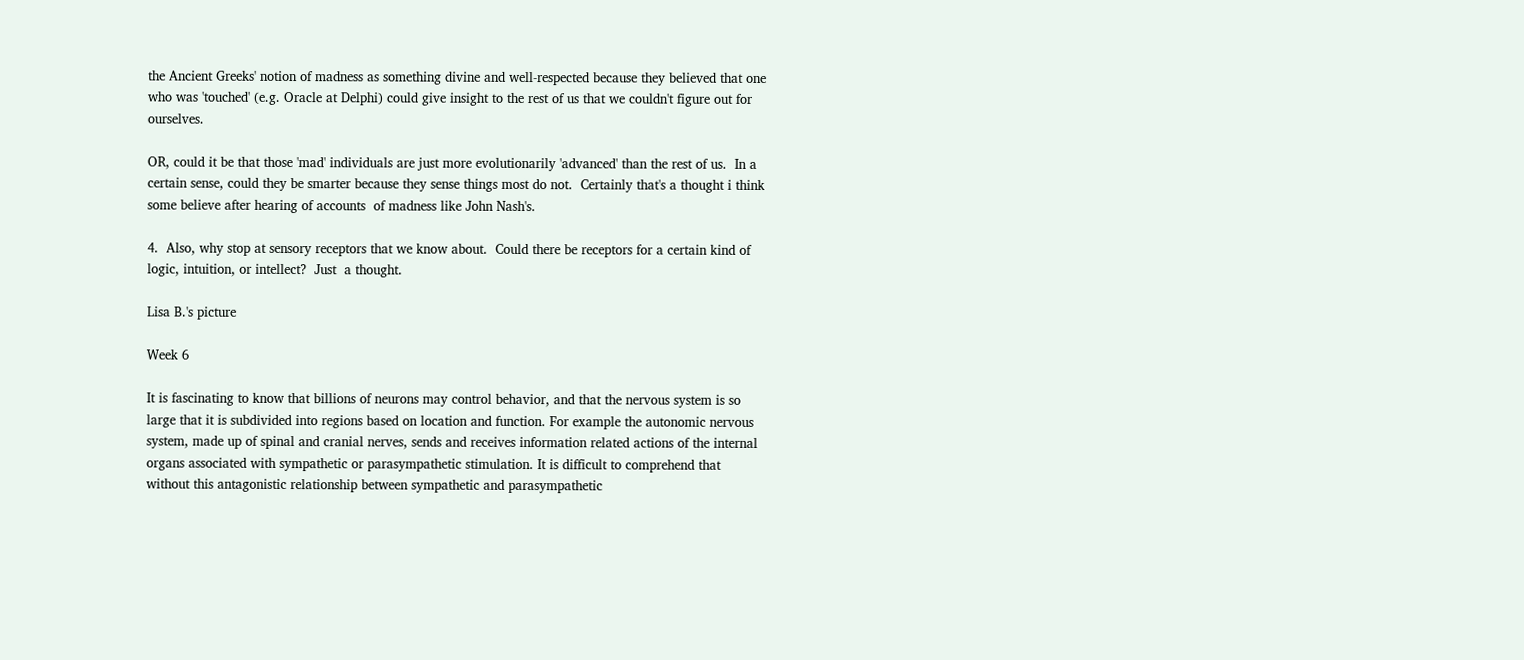the Ancient Greeks' notion of madness as something divine and well-respected because they believed that one who was 'touched' (e.g. Oracle at Delphi) could give insight to the rest of us that we couldn't figure out for ourselves.

OR, could it be that those 'mad' individuals are just more evolutionarily 'advanced' than the rest of us.  In a certain sense, could they be smarter because they sense things most do not.  Certainly that's a thought i think some believe after hearing of accounts  of madness like John Nash's.

4.  Also, why stop at sensory receptors that we know about.  Could there be receptors for a certain kind of logic, intuition, or intellect?  Just  a thought.

Lisa B.'s picture

Week 6

It is fascinating to know that billions of neurons may control behavior, and that the nervous system is so large that it is subdivided into regions based on location and function. For example the autonomic nervous system, made up of spinal and cranial nerves, sends and receives information related actions of the internal organs associated with sympathetic or parasympathetic stimulation. It is difficult to comprehend that without this antagonistic relationship between sympathetic and parasympathetic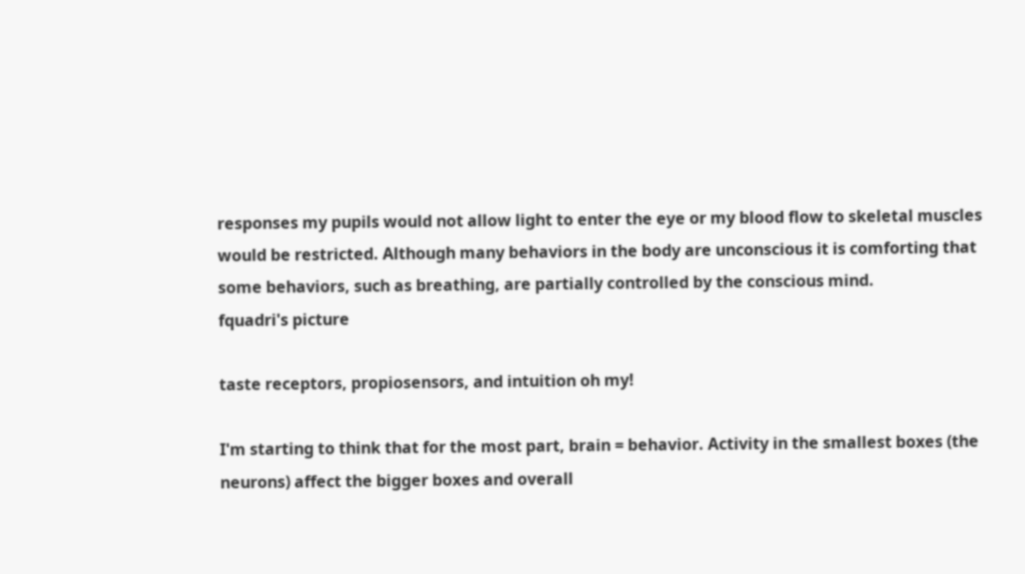responses my pupils would not allow light to enter the eye or my blood flow to skeletal muscles would be restricted. Although many behaviors in the body are unconscious it is comforting that some behaviors, such as breathing, are partially controlled by the conscious mind.
fquadri's picture

taste receptors, propiosensors, and intuition oh my!

I'm starting to think that for the most part, brain = behavior. Activity in the smallest boxes (the neurons) affect the bigger boxes and overall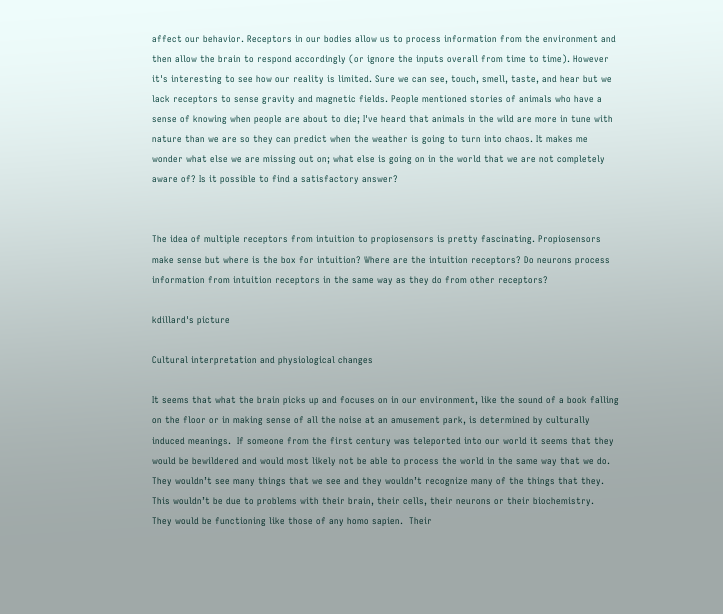affect our behavior. Receptors in our bodies allow us to process information from the environment and then allow the brain to respond accordingly (or ignore the inputs overall from time to time). However it's interesting to see how our reality is limited. Sure we can see, touch, smell, taste, and hear but we lack receptors to sense gravity and magnetic fields. People mentioned stories of animals who have a sense of knowing when people are about to die; I've heard that animals in the wild are more in tune with nature than we are so they can predict when the weather is going to turn into chaos. It makes me wonder what else we are missing out on; what else is going on in the world that we are not completely aware of? Is it possible to find a satisfactory answer?


The idea of multiple receptors from intuition to propiosensors is pretty fascinating. Propiosensors make sense but where is the box for intuition? Where are the intuition receptors? Do neurons process information from intuition receptors in the same way as they do from other receptors?

kdillard's picture

Cultural interpretation and physiological changes

It seems that what the brain picks up and focuses on in our environment, like the sound of a book falling on the floor or in making sense of all the noise at an amusement park, is determined by culturally induced meanings.  If someone from the first century was teleported into our world it seems that they would be bewildered and would most likely not be able to process the world in the same way that we do.  They wouldn’t see many things that we see and they wouldn’t recognize many of the things that they. This wouldn’t be due to problems with their brain, their cells, their neurons or their biochemistry.  They would be functioning like those of any homo sapien.  Their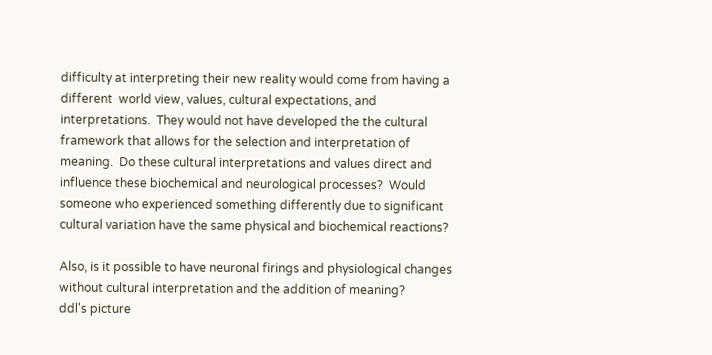difficulty at interpreting their new reality would come from having a different  world view, values, cultural expectations, and interpretations.  They would not have developed the the cultural framework that allows for the selection and interpretation of meaning.  Do these cultural interpretations and values direct and influence these biochemical and neurological processes?  Would someone who experienced something differently due to significant cultural variation have the same physical and biochemical reactions?

Also, is it possible to have neuronal firings and physiological changes without cultural interpretation and the addition of meaning?
ddl's picture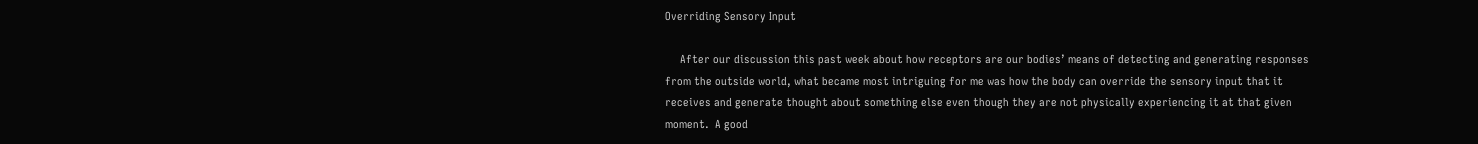Overriding Sensory Input

     After our discussion this past week about how receptors are our bodies’ means of detecting and generating responses from the outside world, what became most intriguing for me was how the body can override the sensory input that it receives and generate thought about something else even though they are not physically experiencing it at that given moment.  A good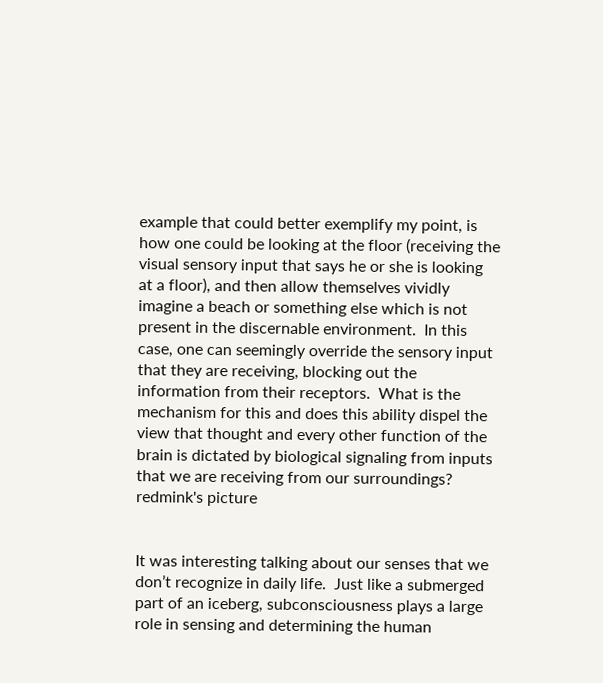example that could better exemplify my point, is how one could be looking at the floor (receiving the visual sensory input that says he or she is looking at a floor), and then allow themselves vividly imagine a beach or something else which is not present in the discernable environment.  In this case, one can seemingly override the sensory input that they are receiving, blocking out the information from their receptors.  What is the mechanism for this and does this ability dispel the view that thought and every other function of the brain is dictated by biological signaling from inputs that we are receiving from our surroundings?
redmink's picture


It was interesting talking about our senses that we don’t recognize in daily life.  Just like a submerged part of an iceberg, subconsciousness plays a large role in sensing and determining the human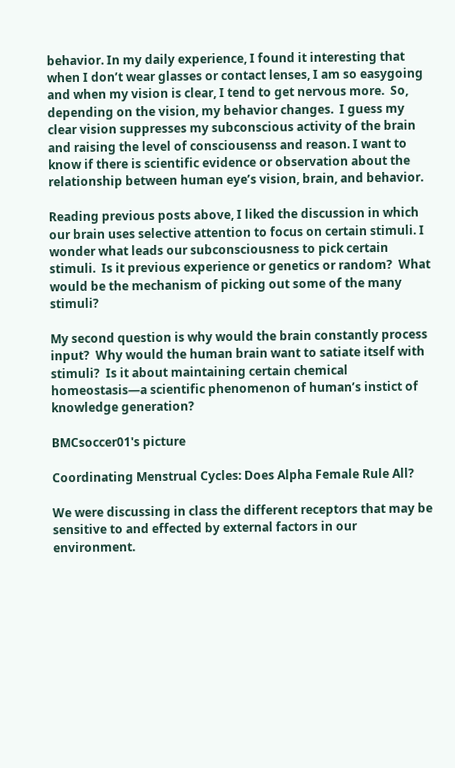behavior. In my daily experience, I found it interesting that when I don’t wear glasses or contact lenses, I am so easygoing and when my vision is clear, I tend to get nervous more.  So, depending on the vision, my behavior changes.  I guess my clear vision suppresses my subconscious activity of the brain and raising the level of consciousenss and reason. I want to know if there is scientific evidence or observation about the relationship between human eye’s vision, brain, and behavior.

Reading previous posts above, I liked the discussion in which our brain uses selective attention to focus on certain stimuli. I wonder what leads our subconsciousness to pick certain stimuli.  Is it previous experience or genetics or random?  What would be the mechanism of picking out some of the many stimuli?

My second question is why would the brain constantly process input?  Why would the human brain want to satiate itself with stimuli?  Is it about maintaining certain chemical homeostasis—a scientific phenomenon of human’s instict of knowledge generation?

BMCsoccer01's picture

Coordinating Menstrual Cycles: Does Alpha Female Rule All?

We were discussing in class the different receptors that may be sensitive to and effected by external factors in our environment.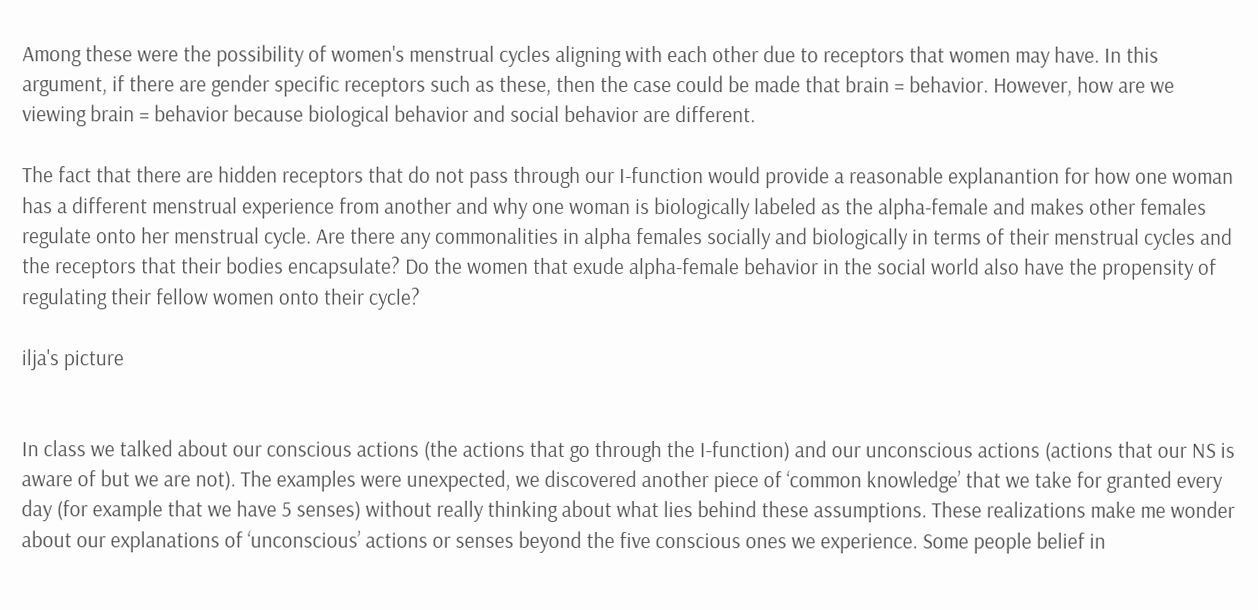Among these were the possibility of women's menstrual cycles aligning with each other due to receptors that women may have. In this argument, if there are gender specific receptors such as these, then the case could be made that brain = behavior. However, how are we viewing brain = behavior because biological behavior and social behavior are different.

The fact that there are hidden receptors that do not pass through our I-function would provide a reasonable explanantion for how one woman has a different menstrual experience from another and why one woman is biologically labeled as the alpha-female and makes other females regulate onto her menstrual cycle. Are there any commonalities in alpha females socially and biologically in terms of their menstrual cycles and the receptors that their bodies encapsulate? Do the women that exude alpha-female behavior in the social world also have the propensity of regulating their fellow women onto their cycle?

ilja's picture


In class we talked about our conscious actions (the actions that go through the I-function) and our unconscious actions (actions that our NS is aware of but we are not). The examples were unexpected, we discovered another piece of ‘common knowledge’ that we take for granted every day (for example that we have 5 senses) without really thinking about what lies behind these assumptions. These realizations make me wonder about our explanations of ‘unconscious’ actions or senses beyond the five conscious ones we experience. Some people belief in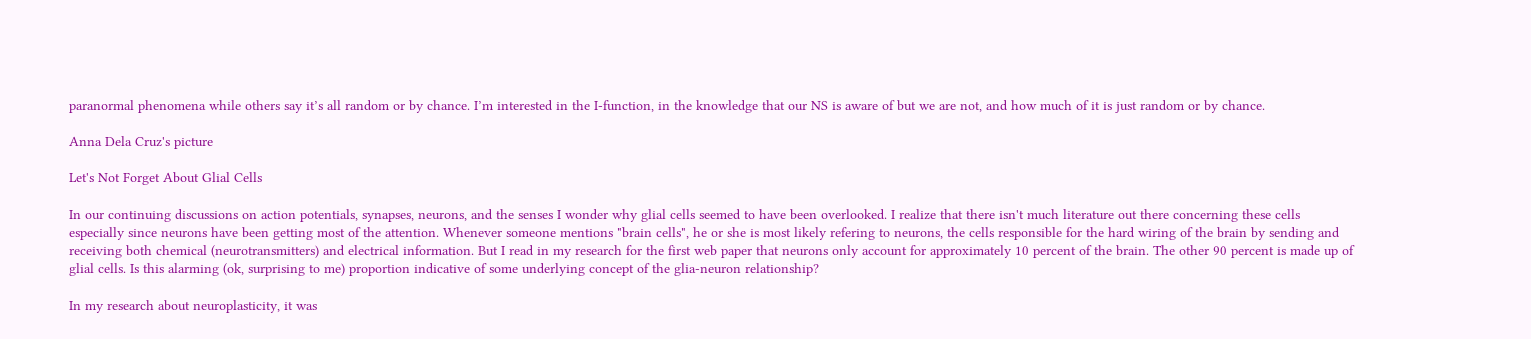paranormal phenomena while others say it’s all random or by chance. I’m interested in the I-function, in the knowledge that our NS is aware of but we are not, and how much of it is just random or by chance.

Anna Dela Cruz's picture

Let's Not Forget About Glial Cells

In our continuing discussions on action potentials, synapses, neurons, and the senses I wonder why glial cells seemed to have been overlooked. I realize that there isn't much literature out there concerning these cells especially since neurons have been getting most of the attention. Whenever someone mentions "brain cells", he or she is most likely refering to neurons, the cells responsible for the hard wiring of the brain by sending and receiving both chemical (neurotransmitters) and electrical information. But I read in my research for the first web paper that neurons only account for approximately 10 percent of the brain. The other 90 percent is made up of glial cells. Is this alarming (ok, surprising to me) proportion indicative of some underlying concept of the glia-neuron relationship?

In my research about neuroplasticity, it was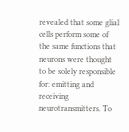revealed that some glial cells perform some of the same functions that neurons were thought to be solely responsible for: emitting and receiving neurotransmitters. To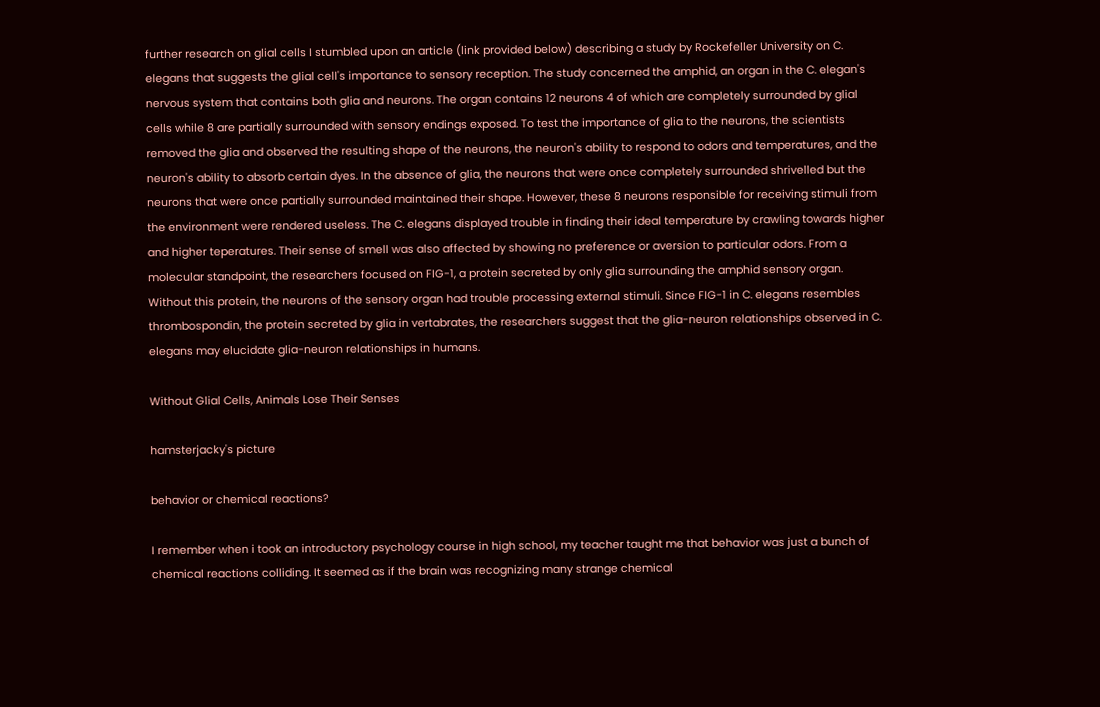further research on glial cells I stumbled upon an article (link provided below) describing a study by Rockefeller University on C. elegans that suggests the glial cell's importance to sensory reception. The study concerned the amphid, an organ in the C. elegan's nervous system that contains both glia and neurons. The organ contains 12 neurons 4 of which are completely surrounded by glial cells while 8 are partially surrounded with sensory endings exposed. To test the importance of glia to the neurons, the scientists removed the glia and observed the resulting shape of the neurons, the neuron's ability to respond to odors and temperatures, and the neuron's ability to absorb certain dyes. In the absence of glia, the neurons that were once completely surrounded shrivelled but the neurons that were once partially surrounded maintained their shape. However, these 8 neurons responsible for receiving stimuli from the environment were rendered useless. The C. elegans displayed trouble in finding their ideal temperature by crawling towards higher and higher teperatures. Their sense of smell was also affected by showing no preference or aversion to particular odors. From a molecular standpoint, the researchers focused on FIG-1, a protein secreted by only glia surrounding the amphid sensory organ. Without this protein, the neurons of the sensory organ had trouble processing external stimuli. Since FIG-1 in C. elegans resembles thrombospondin, the protein secreted by glia in vertabrates, the researchers suggest that the glia-neuron relationships observed in C. elegans may elucidate glia-neuron relationships in humans.

Without Glial Cells, Animals Lose Their Senses

hamsterjacky's picture

behavior or chemical reactions?

I remember when i took an introductory psychology course in high school, my teacher taught me that behavior was just a bunch of chemical reactions colliding. It seemed as if the brain was recognizing many strange chemical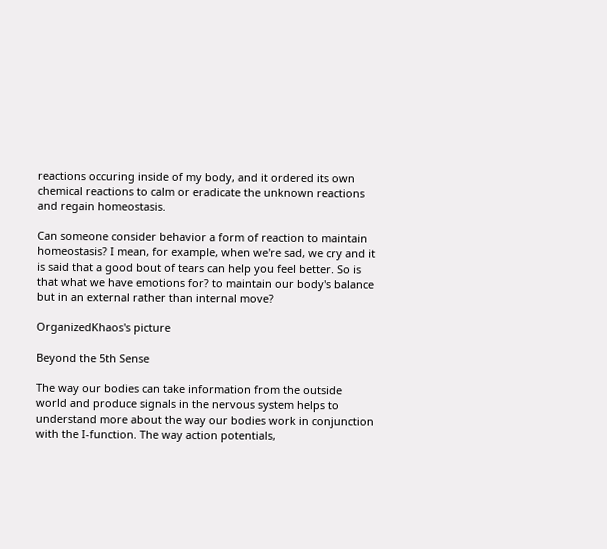reactions occuring inside of my body, and it ordered its own chemical reactions to calm or eradicate the unknown reactions and regain homeostasis.

Can someone consider behavior a form of reaction to maintain homeostasis? I mean, for example, when we're sad, we cry and it is said that a good bout of tears can help you feel better. So is that what we have emotions for? to maintain our body's balance but in an external rather than internal move?

OrganizedKhaos's picture

Beyond the 5th Sense

The way our bodies can take information from the outside world and produce signals in the nervous system helps to understand more about the way our bodies work in conjunction with the I-function. The way action potentials,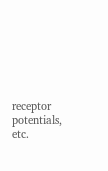receptor potentials, etc.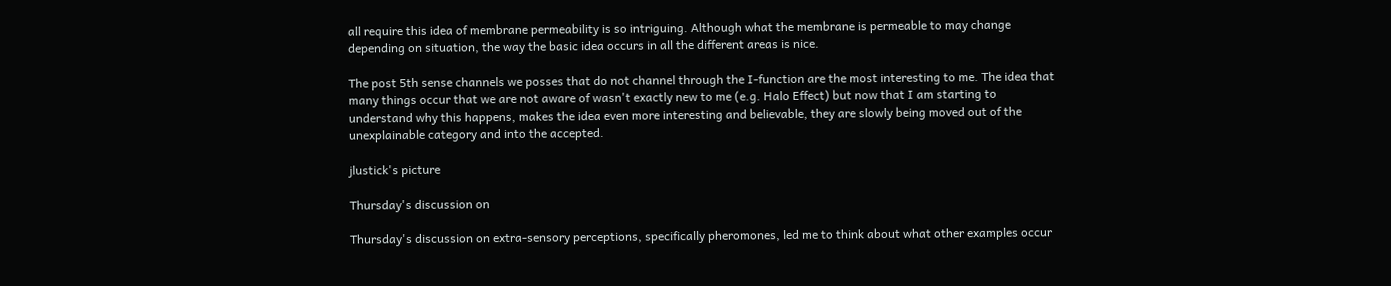all require this idea of membrane permeability is so intriguing. Although what the membrane is permeable to may change depending on situation, the way the basic idea occurs in all the different areas is nice.

The post 5th sense channels we posses that do not channel through the I-function are the most interesting to me. The idea that many things occur that we are not aware of wasn't exactly new to me (e.g. Halo Effect) but now that I am starting to understand why this happens, makes the idea even more interesting and believable, they are slowly being moved out of the unexplainable category and into the accepted.

jlustick's picture

Thursday's discussion on

Thursday's discussion on extra-sensory perceptions, specifically pheromones, led me to think about what other examples occur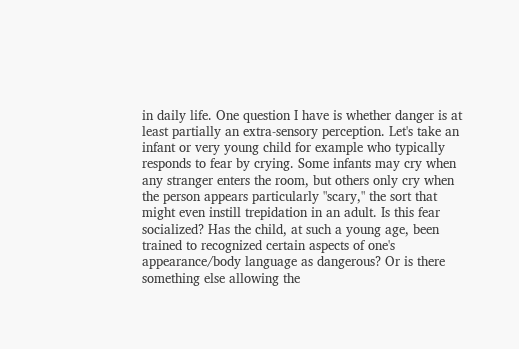in daily life. One question I have is whether danger is at least partially an extra-sensory perception. Let's take an infant or very young child for example who typically responds to fear by crying. Some infants may cry when any stranger enters the room, but others only cry when the person appears particularly "scary," the sort that might even instill trepidation in an adult. Is this fear socialized? Has the child, at such a young age, been trained to recognized certain aspects of one's appearance/body language as dangerous? Or is there something else allowing the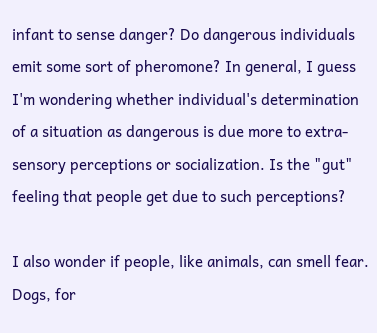infant to sense danger? Do dangerous individuals emit some sort of pheromone? In general, I guess I'm wondering whether individual's determination of a situation as dangerous is due more to extra-sensory perceptions or socialization. Is the "gut" feeling that people get due to such perceptions?

I also wonder if people, like animals, can smell fear. Dogs, for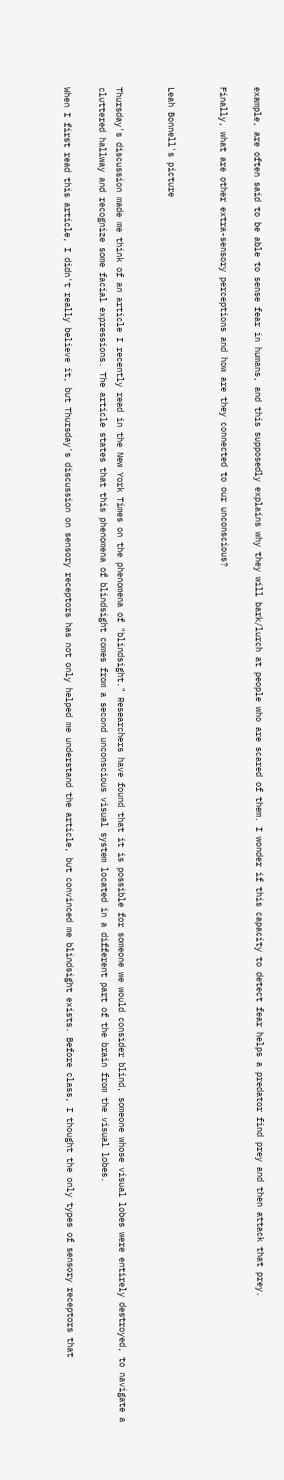example, are often said to be able to sense fear in humans, and this supposedly explains why they will bark/lurch at people who are scared of them. I wonder if this capacity to detect fear helps a predator find prey and then attack that prey.

Finally, what are other extra-sensory perceptions and how are they connected to our unconscious?


Leah Bonnell's picture


Thursday's discussion made me think of an article I recently read in the New York Times on the phenomena of "blindsight." Researchers have found that it is possible for someone we would consider blind, someone whose visual lobes were entirely destroyed, to navigate a cluttered hallway and recognize some facial expressions. The article states that this phenomena of blindsight comes from a second unconscious visual system located in a different part of the brain from the visual lobes.

When I first read this article, I didn't really believe it, but Thursday's discussion on sensory receptors has not only helped me understand the article, but convinced me blindsight exists. Before class, I thought the only types of sensory receptors that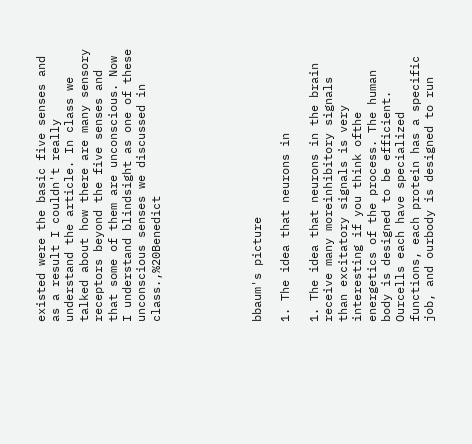existed were the basic five senses and as a result I couldn't really understand the article. In class we talked about how there are many sensory receptors beyond the five senses and that some of them are unconscious. Now I understand blindsight as one of these unconscious senses we discussed in class.,%20Benedict






bbaum's picture

1. The idea that neurons in

1. The idea that neurons in the brain receive many moreinhibitory signals than excitatory signals is very interesting if you think ofthe energetics of the process. The human body is designed to be efficient. Ourcells each have specialized functions, each protein has a specific job, and ourbody is designed to run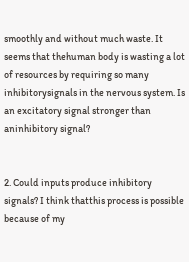smoothly and without much waste. It seems that thehuman body is wasting a lot of resources by requiring so many inhibitorysignals in the nervous system. Is an excitatory signal stronger than aninhibitory signal?


2. Could inputs produce inhibitory signals? I think thatthis process is possible because of my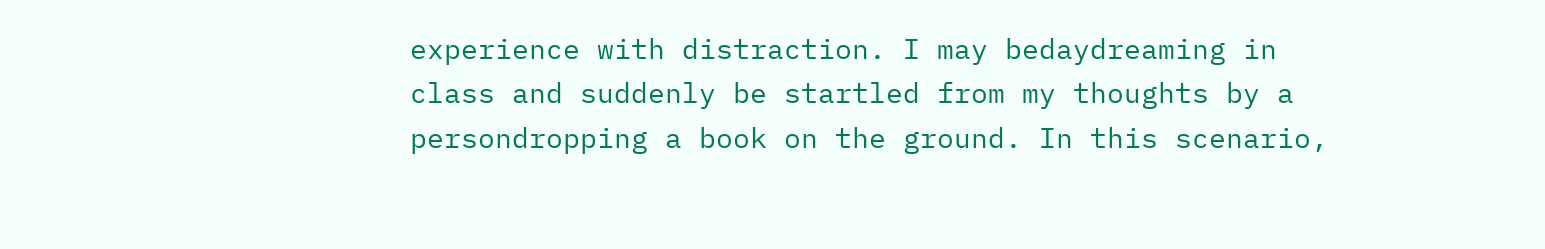experience with distraction. I may bedaydreaming in class and suddenly be startled from my thoughts by a persondropping a book on the ground. In this scenario,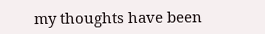my thoughts have been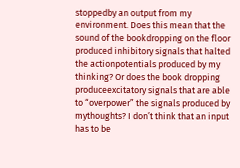stoppedby an output from my environment. Does this mean that the sound of the bookdropping on the floor produced inhibitory signals that halted the actionpotentials produced by my thinking? Or does the book dropping produceexcitatory signals that are able to “overpower” the signals produced by mythoughts? I don’t think that an input has to be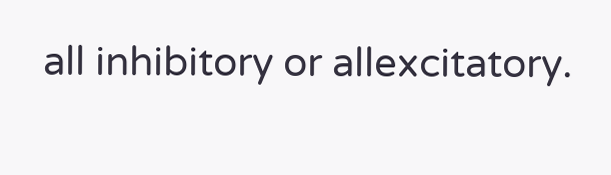all inhibitory or allexcitatory.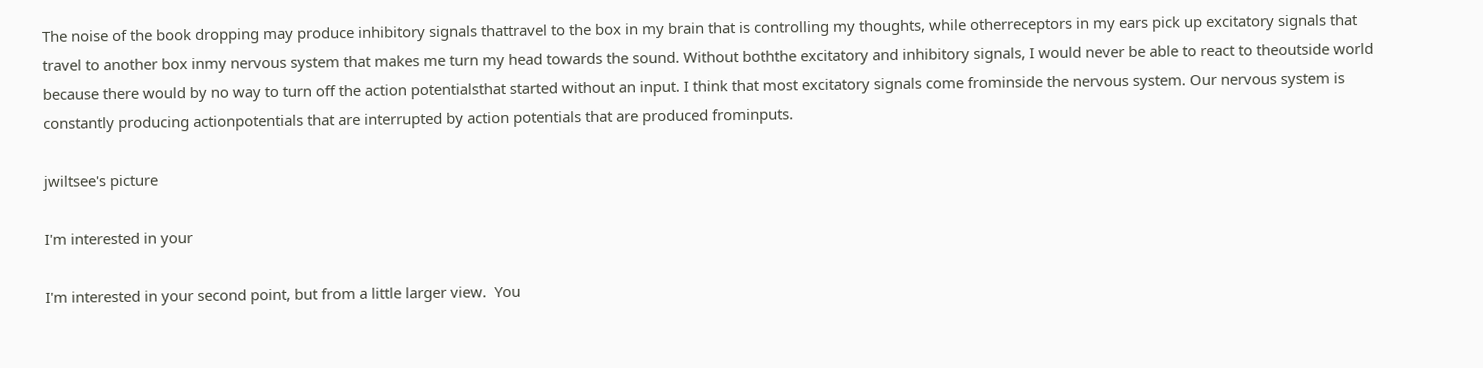The noise of the book dropping may produce inhibitory signals thattravel to the box in my brain that is controlling my thoughts, while otherreceptors in my ears pick up excitatory signals that travel to another box inmy nervous system that makes me turn my head towards the sound. Without boththe excitatory and inhibitory signals, I would never be able to react to theoutside world because there would by no way to turn off the action potentialsthat started without an input. I think that most excitatory signals come frominside the nervous system. Our nervous system is constantly producing actionpotentials that are interrupted by action potentials that are produced frominputs.

jwiltsee's picture

I'm interested in your

I'm interested in your second point, but from a little larger view.  You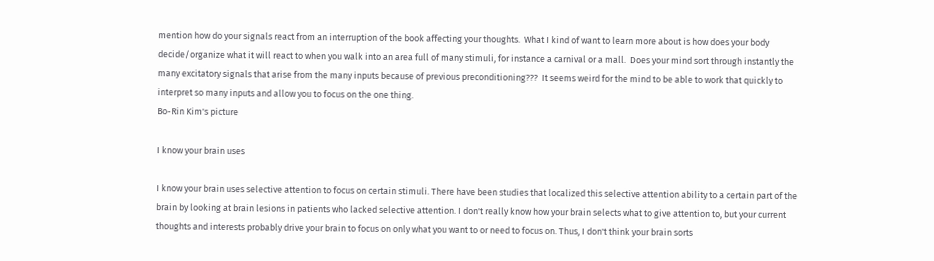mention how do your signals react from an interruption of the book affecting your thoughts.  What I kind of want to learn more about is how does your body decide/organize what it will react to when you walk into an area full of many stimuli, for instance a carnival or a mall.  Does your mind sort through instantly the many excitatory signals that arise from the many inputs because of previous preconditioning???  It seems weird for the mind to be able to work that quickly to interpret so many inputs and allow you to focus on the one thing.
Bo-Rin Kim's picture

I know your brain uses

I know your brain uses selective attention to focus on certain stimuli. There have been studies that localized this selective attention ability to a certain part of the brain by looking at brain lesions in patients who lacked selective attention. I don't really know how your brain selects what to give attention to, but your current thoughts and interests probably drive your brain to focus on only what you want to or need to focus on. Thus, I don't think your brain sorts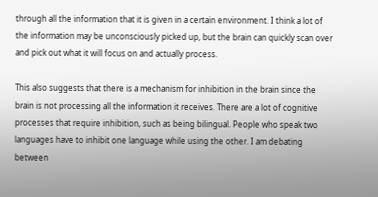through all the information that it is given in a certain environment. I think a lot of the information may be unconsciously picked up, but the brain can quickly scan over and pick out what it will focus on and actually process.

This also suggests that there is a mechanism for inhibition in the brain since the brain is not processing all the information it receives. There are a lot of cognitive processes that require inhibition, such as being bilingual. People who speak two languages have to inhibit one language while using the other. I am debating between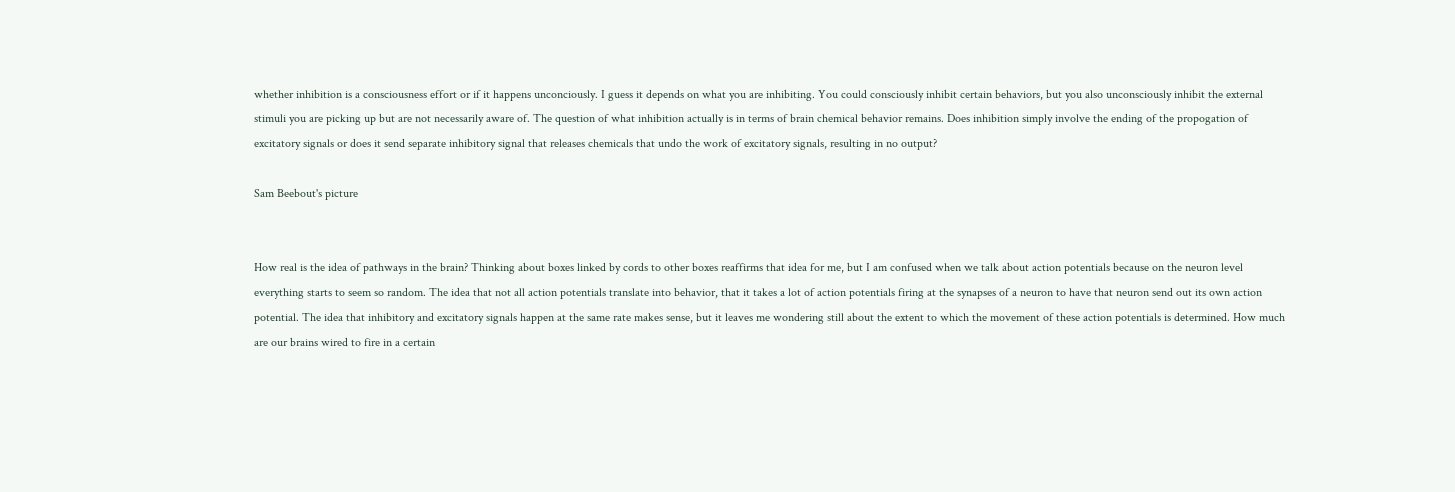whether inhibition is a consciousness effort or if it happens unconciously. I guess it depends on what you are inhibiting. You could consciously inhibit certain behaviors, but you also unconsciously inhibit the external stimuli you are picking up but are not necessarily aware of. The question of what inhibition actually is in terms of brain chemical behavior remains. Does inhibition simply involve the ending of the propogation of excitatory signals or does it send separate inhibitory signal that releases chemicals that undo the work of excitatory signals, resulting in no output?

Sam Beebout's picture


How real is the idea of pathways in the brain? Thinking about boxes linked by cords to other boxes reaffirms that idea for me, but I am confused when we talk about action potentials because on the neuron level everything starts to seem so random. The idea that not all action potentials translate into behavior, that it takes a lot of action potentials firing at the synapses of a neuron to have that neuron send out its own action potential. The idea that inhibitory and excitatory signals happen at the same rate makes sense, but it leaves me wondering still about the extent to which the movement of these action potentials is determined. How much are our brains wired to fire in a certain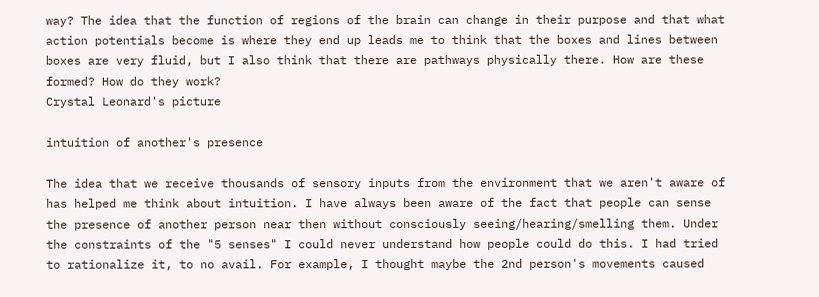way? The idea that the function of regions of the brain can change in their purpose and that what action potentials become is where they end up leads me to think that the boxes and lines between boxes are very fluid, but I also think that there are pathways physically there. How are these formed? How do they work?
Crystal Leonard's picture

intuition of another's presence

The idea that we receive thousands of sensory inputs from the environment that we aren't aware of has helped me think about intuition. I have always been aware of the fact that people can sense the presence of another person near then without consciously seeing/hearing/smelling them. Under the constraints of the "5 senses" I could never understand how people could do this. I had tried to rationalize it, to no avail. For example, I thought maybe the 2nd person's movements caused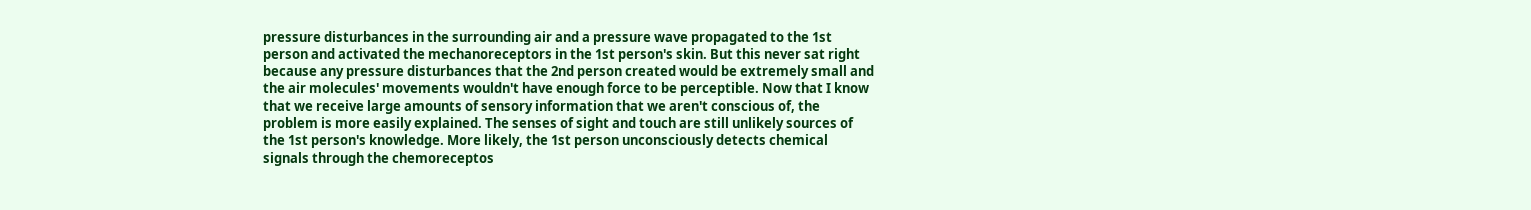pressure disturbances in the surrounding air and a pressure wave propagated to the 1st person and activated the mechanoreceptors in the 1st person's skin. But this never sat right because any pressure disturbances that the 2nd person created would be extremely small and the air molecules' movements wouldn't have enough force to be perceptible. Now that I know that we receive large amounts of sensory information that we aren't conscious of, the problem is more easily explained. The senses of sight and touch are still unlikely sources of the 1st person's knowledge. More likely, the 1st person unconsciously detects chemical signals through the chemoreceptos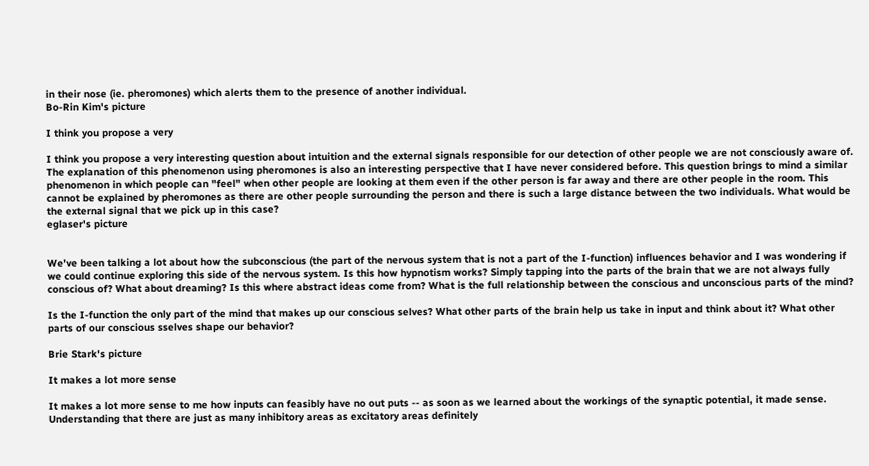in their nose (ie. pheromones) which alerts them to the presence of another individual.
Bo-Rin Kim's picture

I think you propose a very

I think you propose a very interesting question about intuition and the external signals responsible for our detection of other people we are not consciously aware of. The explanation of this phenomenon using pheromones is also an interesting perspective that I have never considered before. This question brings to mind a similar phenomenon in which people can "feel" when other people are looking at them even if the other person is far away and there are other people in the room. This cannot be explained by pheromones as there are other people surrounding the person and there is such a large distance between the two individuals. What would be the external signal that we pick up in this case?
eglaser's picture


We've been talking a lot about how the subconscious (the part of the nervous system that is not a part of the I-function) influences behavior and I was wondering if we could continue exploring this side of the nervous system. Is this how hypnotism works? Simply tapping into the parts of the brain that we are not always fully conscious of? What about dreaming? Is this where abstract ideas come from? What is the full relationship between the conscious and unconscious parts of the mind?

Is the I-function the only part of the mind that makes up our conscious selves? What other parts of the brain help us take in input and think about it? What other parts of our conscious sselves shape our behavior?

Brie Stark's picture

It makes a lot more sense

It makes a lot more sense to me how inputs can feasibly have no out puts -- as soon as we learned about the workings of the synaptic potential, it made sense.  Understanding that there are just as many inhibitory areas as excitatory areas definitely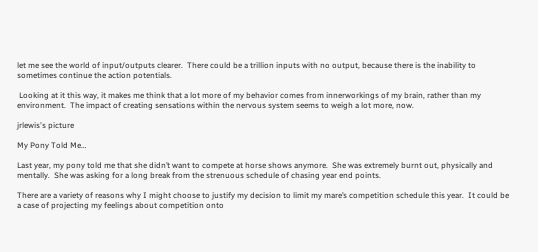let me see the world of input/outputs clearer.  There could be a trillion inputs with no output, because there is the inability to sometimes continue the action potentials.

 Looking at it this way, it makes me think that a lot more of my behavior comes from innerworkings of my brain, rather than my environment.  The impact of creating sensations within the nervous system seems to weigh a lot more, now.

jrlewis's picture

My Pony Told Me…

Last year, my pony told me that she didn’t want to compete at horse shows anymore.  She was extremely burnt out, physically and mentally.  She was asking for a long break from the strenuous schedule of chasing year end points.

There are a variety of reasons why I might choose to justify my decision to limit my mare’s competition schedule this year.  It could be a case of projecting my feelings about competition onto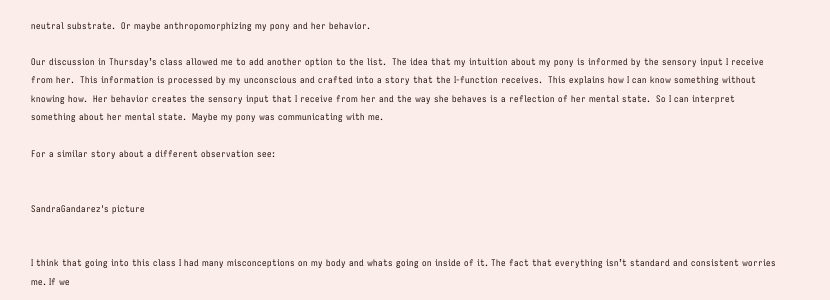neutral substrate.  Or maybe anthropomorphizing my pony and her behavior.

Our discussion in Thursday’s class allowed me to add another option to the list.  The idea that my intuition about my pony is informed by the sensory input I receive from her.  This information is processed by my unconscious and crafted into a story that the I-function receives.  This explains how I can know something without knowing how.  Her behavior creates the sensory input that I receive from her and the way she behaves is a reflection of her mental state.  So I can interpret something about her mental state.  Maybe my pony was communicating with me.

For a similar story about a different observation see:


SandraGandarez's picture


I think that going into this class I had many misconceptions on my body and whats going on inside of it. The fact that everything isn’t standard and consistent worries me. If we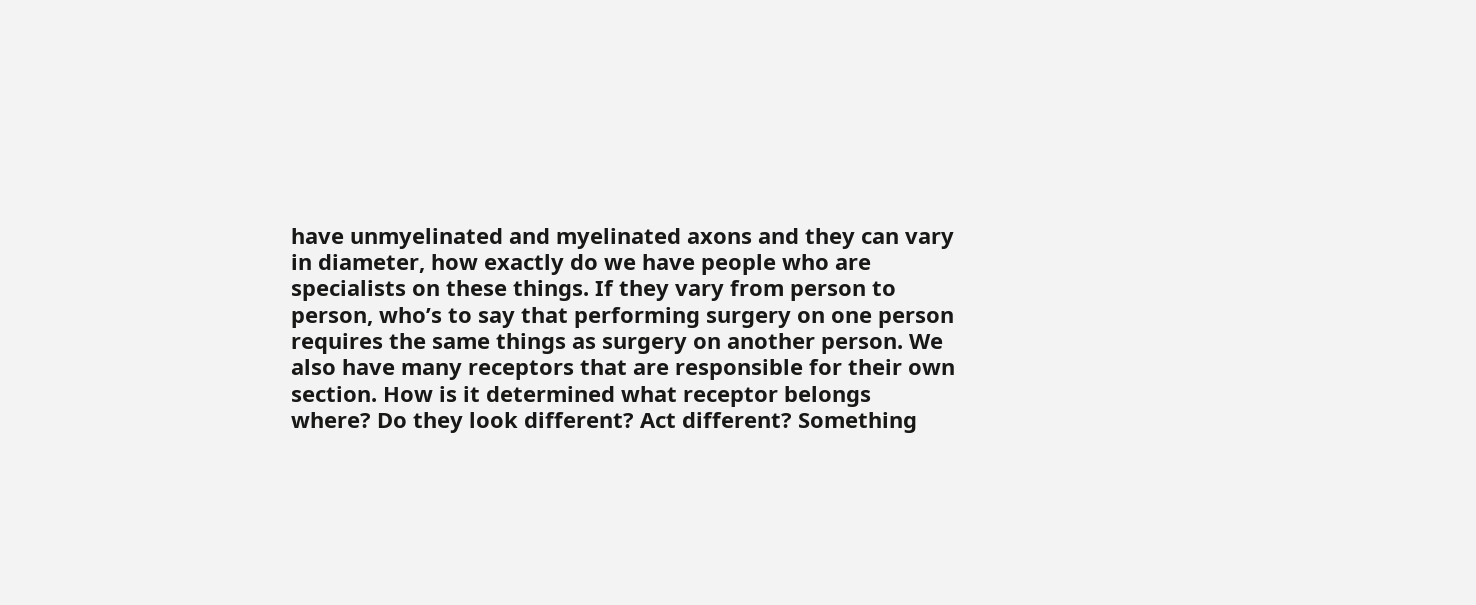have unmyelinated and myelinated axons and they can vary in diameter, how exactly do we have people who are specialists on these things. If they vary from person to person, who’s to say that performing surgery on one person requires the same things as surgery on another person. We also have many receptors that are responsible for their own section. How is it determined what receptor belongs where? Do they look different? Act different? Something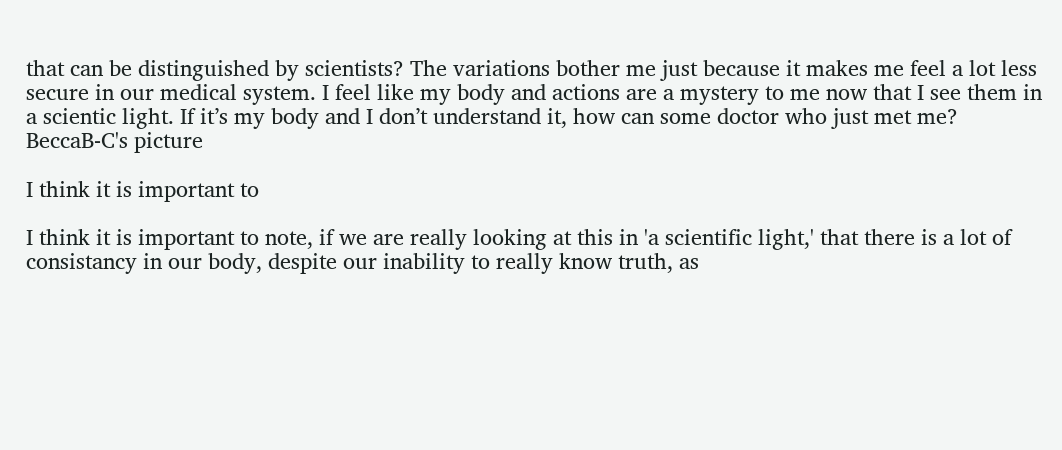that can be distinguished by scientists? The variations bother me just because it makes me feel a lot less secure in our medical system. I feel like my body and actions are a mystery to me now that I see them in a scientic light. If it’s my body and I don’t understand it, how can some doctor who just met me?
BeccaB-C's picture

I think it is important to

I think it is important to note, if we are really looking at this in 'a scientific light,' that there is a lot of consistancy in our body, despite our inability to really know truth, as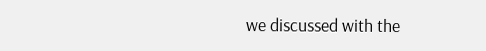we discussed with the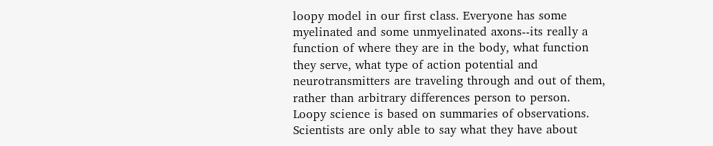loopy model in our first class. Everyone has some myelinated and some unmyelinated axons--its really a function of where they are in the body, what function they serve, what type of action potential and neurotransmitters are traveling through and out of them, rather than arbitrary differences person to person. Loopy science is based on summaries of observations. Scientists are only able to say what they have about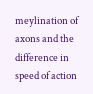meylination of axons and the difference in speed of action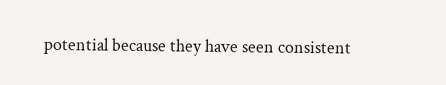potential because they have seen consistent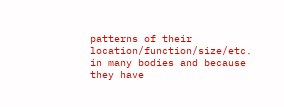patterns of their location/function/size/etc. in many bodies and because they have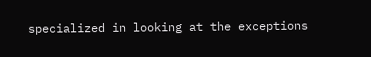specialized in looking at the exceptions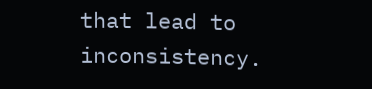that lead to inconsistency.